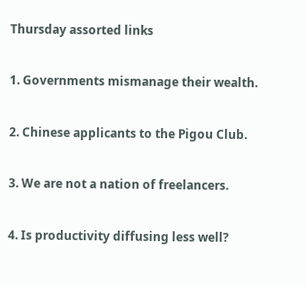Thursday assorted links

1. Governments mismanage their wealth.

2. Chinese applicants to the Pigou Club.

3. We are not a nation of freelancers.

4. Is productivity diffusing less well?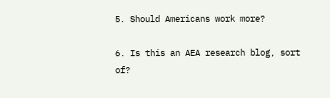5. Should Americans work more?

6. Is this an AEA research blog, sort of?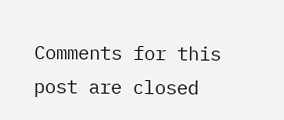Comments for this post are closed